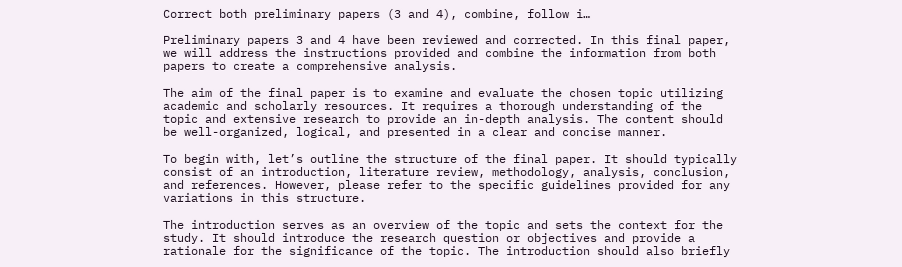Correct both preliminary papers (3 and 4), combine, follow i…

Preliminary papers 3 and 4 have been reviewed and corrected. In this final paper, we will address the instructions provided and combine the information from both papers to create a comprehensive analysis.

The aim of the final paper is to examine and evaluate the chosen topic utilizing academic and scholarly resources. It requires a thorough understanding of the topic and extensive research to provide an in-depth analysis. The content should be well-organized, logical, and presented in a clear and concise manner.

To begin with, let’s outline the structure of the final paper. It should typically consist of an introduction, literature review, methodology, analysis, conclusion, and references. However, please refer to the specific guidelines provided for any variations in this structure.

The introduction serves as an overview of the topic and sets the context for the study. It should introduce the research question or objectives and provide a rationale for the significance of the topic. The introduction should also briefly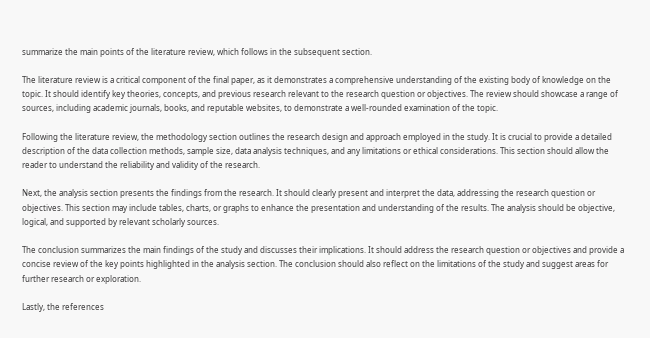summarize the main points of the literature review, which follows in the subsequent section.

The literature review is a critical component of the final paper, as it demonstrates a comprehensive understanding of the existing body of knowledge on the topic. It should identify key theories, concepts, and previous research relevant to the research question or objectives. The review should showcase a range of sources, including academic journals, books, and reputable websites, to demonstrate a well-rounded examination of the topic.

Following the literature review, the methodology section outlines the research design and approach employed in the study. It is crucial to provide a detailed description of the data collection methods, sample size, data analysis techniques, and any limitations or ethical considerations. This section should allow the reader to understand the reliability and validity of the research.

Next, the analysis section presents the findings from the research. It should clearly present and interpret the data, addressing the research question or objectives. This section may include tables, charts, or graphs to enhance the presentation and understanding of the results. The analysis should be objective, logical, and supported by relevant scholarly sources.

The conclusion summarizes the main findings of the study and discusses their implications. It should address the research question or objectives and provide a concise review of the key points highlighted in the analysis section. The conclusion should also reflect on the limitations of the study and suggest areas for further research or exploration.

Lastly, the references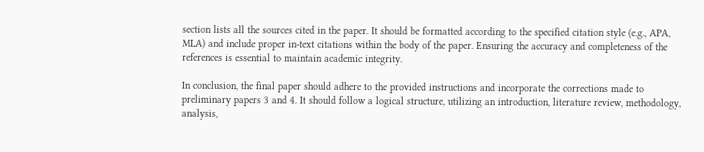section lists all the sources cited in the paper. It should be formatted according to the specified citation style (e.g., APA, MLA) and include proper in-text citations within the body of the paper. Ensuring the accuracy and completeness of the references is essential to maintain academic integrity.

In conclusion, the final paper should adhere to the provided instructions and incorporate the corrections made to preliminary papers 3 and 4. It should follow a logical structure, utilizing an introduction, literature review, methodology, analysis,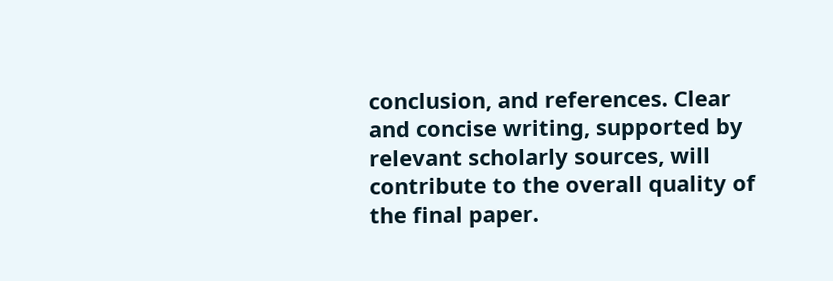conclusion, and references. Clear and concise writing, supported by relevant scholarly sources, will contribute to the overall quality of the final paper.